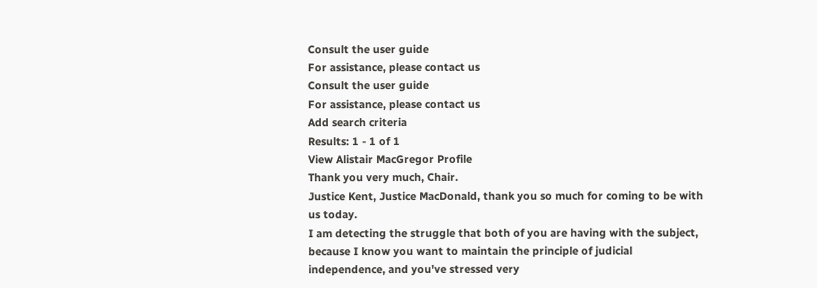Consult the user guide
For assistance, please contact us
Consult the user guide
For assistance, please contact us
Add search criteria
Results: 1 - 1 of 1
View Alistair MacGregor Profile
Thank you very much, Chair.
Justice Kent, Justice MacDonald, thank you so much for coming to be with us today.
I am detecting the struggle that both of you are having with the subject, because I know you want to maintain the principle of judicial independence, and you've stressed very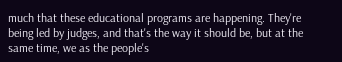much that these educational programs are happening. They're being led by judges, and that's the way it should be, but at the same time, we as the people's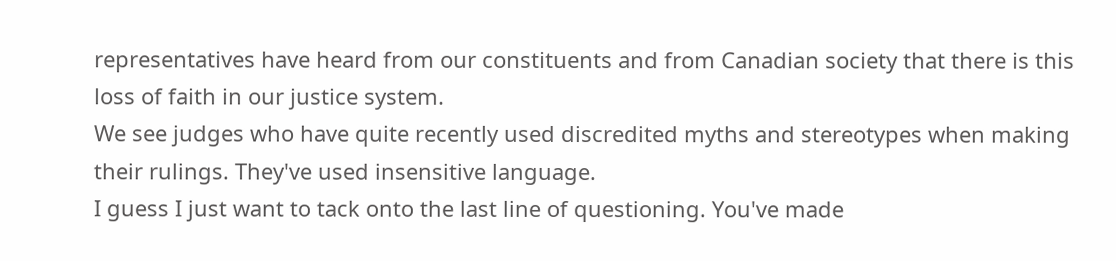representatives have heard from our constituents and from Canadian society that there is this loss of faith in our justice system.
We see judges who have quite recently used discredited myths and stereotypes when making their rulings. They've used insensitive language.
I guess I just want to tack onto the last line of questioning. You've made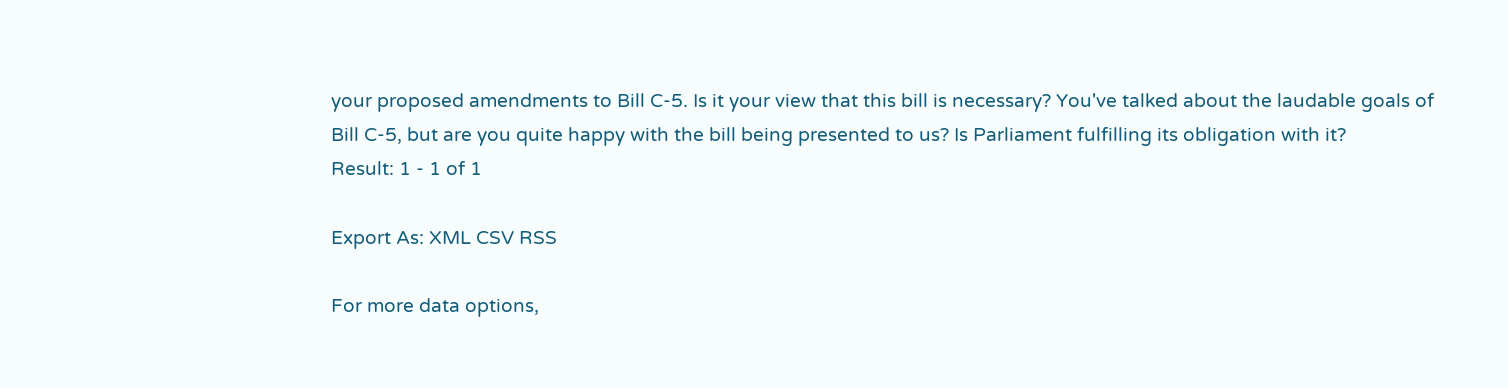your proposed amendments to Bill C-5. Is it your view that this bill is necessary? You've talked about the laudable goals of Bill C-5, but are you quite happy with the bill being presented to us? Is Parliament fulfilling its obligation with it?
Result: 1 - 1 of 1

Export As: XML CSV RSS

For more data options,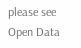please see Open Data